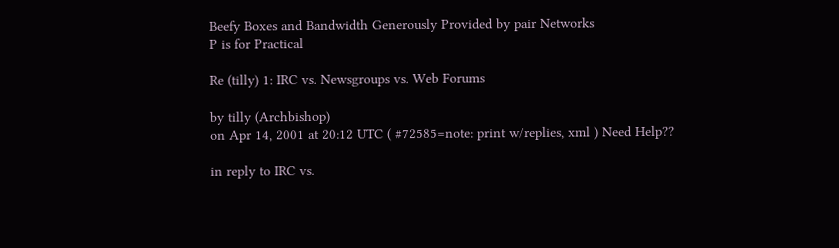Beefy Boxes and Bandwidth Generously Provided by pair Networks
P is for Practical

Re (tilly) 1: IRC vs. Newsgroups vs. Web Forums

by tilly (Archbishop)
on Apr 14, 2001 at 20:12 UTC ( #72585=note: print w/replies, xml ) Need Help??

in reply to IRC vs.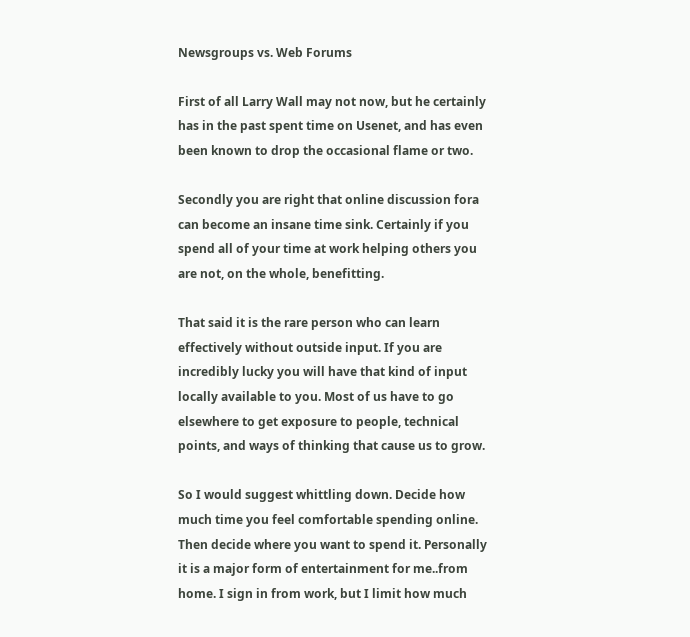Newsgroups vs. Web Forums

First of all Larry Wall may not now, but he certainly has in the past spent time on Usenet, and has even been known to drop the occasional flame or two.

Secondly you are right that online discussion fora can become an insane time sink. Certainly if you spend all of your time at work helping others you are not, on the whole, benefitting.

That said it is the rare person who can learn effectively without outside input. If you are incredibly lucky you will have that kind of input locally available to you. Most of us have to go elsewhere to get exposure to people, technical points, and ways of thinking that cause us to grow.

So I would suggest whittling down. Decide how much time you feel comfortable spending online. Then decide where you want to spend it. Personally it is a major form of entertainment for me..from home. I sign in from work, but I limit how much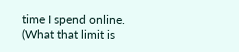time I spend online. (What that limit is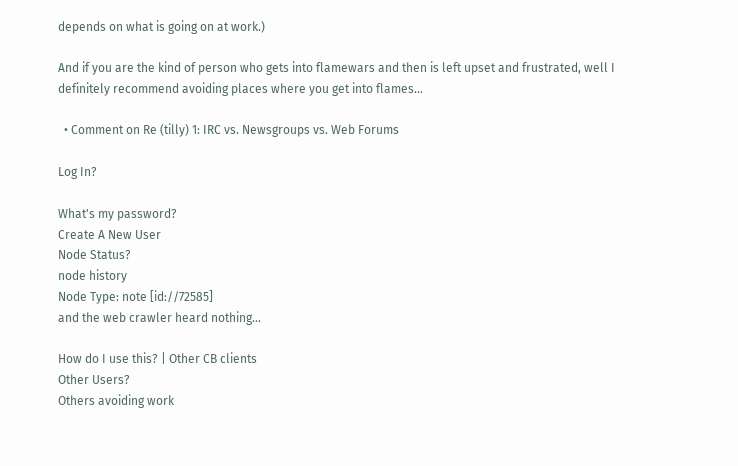depends on what is going on at work.)

And if you are the kind of person who gets into flamewars and then is left upset and frustrated, well I definitely recommend avoiding places where you get into flames...

  • Comment on Re (tilly) 1: IRC vs. Newsgroups vs. Web Forums

Log In?

What's my password?
Create A New User
Node Status?
node history
Node Type: note [id://72585]
and the web crawler heard nothing...

How do I use this? | Other CB clients
Other Users?
Others avoiding work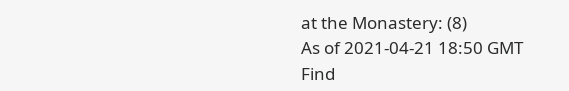at the Monastery: (8)
As of 2021-04-21 18:50 GMT
Find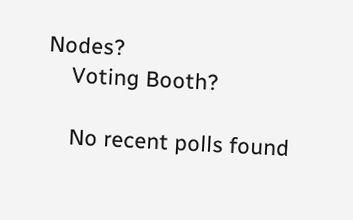Nodes?
    Voting Booth?

    No recent polls found